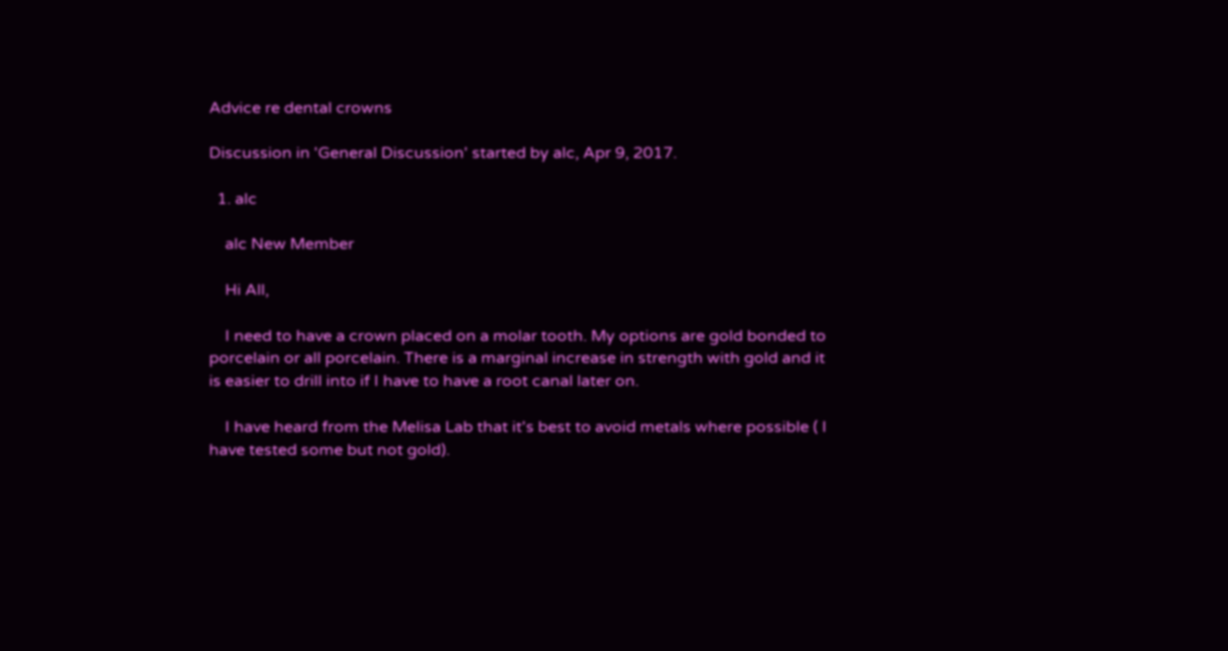Advice re dental crowns

Discussion in 'General Discussion' started by alc, Apr 9, 2017.

  1. alc

    alc New Member

    Hi All,

    I need to have a crown placed on a molar tooth. My options are gold bonded to porcelain or all porcelain. There is a marginal increase in strength with gold and it is easier to drill into if I have to have a root canal later on.

    I have heard from the Melisa Lab that it's best to avoid metals where possible ( I have tested some but not gold).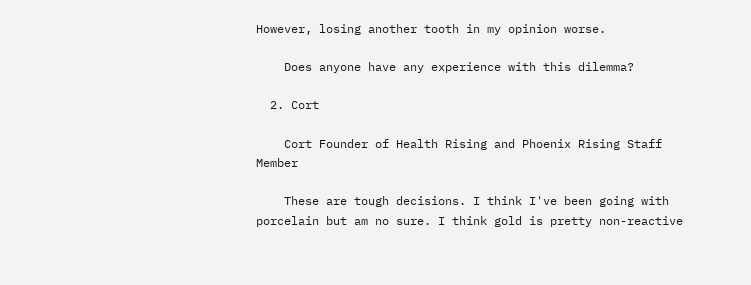However, losing another tooth in my opinion worse.

    Does anyone have any experience with this dilemma?

  2. Cort

    Cort Founder of Health Rising and Phoenix Rising Staff Member

    These are tough decisions. I think I've been going with porcelain but am no sure. I think gold is pretty non-reactive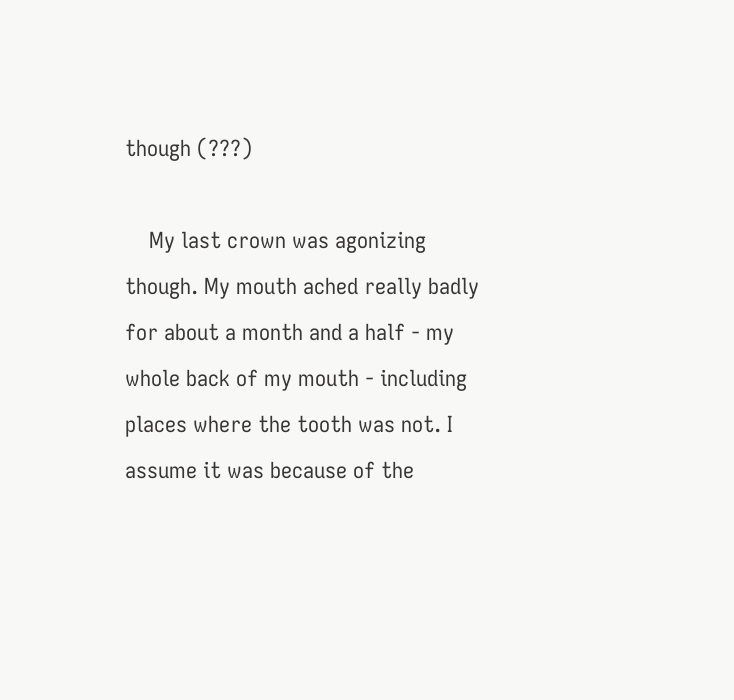though (???)

    My last crown was agonizing though. My mouth ached really badly for about a month and a half - my whole back of my mouth - including places where the tooth was not. I assume it was because of the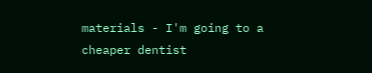materials - I'm going to a cheaper dentist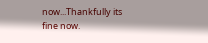now...Thankfully its fine now.